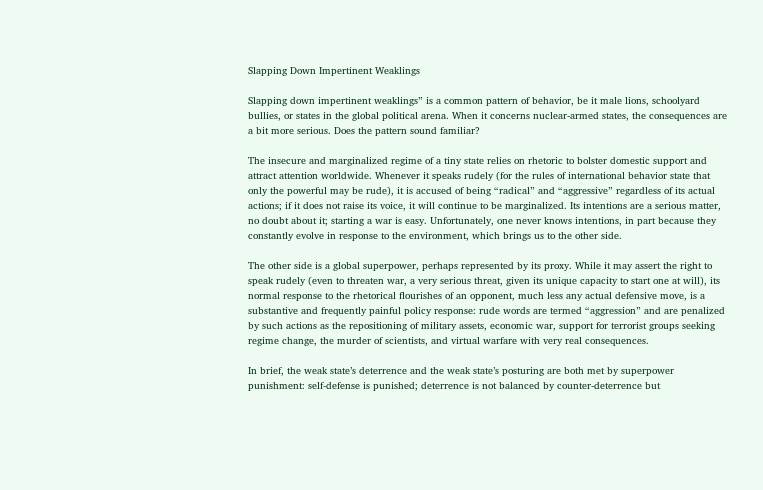Slapping Down Impertinent Weaklings

Slapping down impertinent weaklings” is a common pattern of behavior, be it male lions, schoolyard bullies, or states in the global political arena. When it concerns nuclear-armed states, the consequences are a bit more serious. Does the pattern sound familiar?

The insecure and marginalized regime of a tiny state relies on rhetoric to bolster domestic support and attract attention worldwide. Whenever it speaks rudely (for the rules of international behavior state that only the powerful may be rude), it is accused of being “radical” and “aggressive” regardless of its actual actions; if it does not raise its voice, it will continue to be marginalized. Its intentions are a serious matter, no doubt about it; starting a war is easy. Unfortunately, one never knows intentions, in part because they constantly evolve in response to the environment, which brings us to the other side.

The other side is a global superpower, perhaps represented by its proxy. While it may assert the right to speak rudely (even to threaten war, a very serious threat, given its unique capacity to start one at will), its normal response to the rhetorical flourishes of an opponent, much less any actual defensive move, is a substantive and frequently painful policy response: rude words are termed “aggression” and are penalized by such actions as the repositioning of military assets, economic war, support for terrorist groups seeking regime change, the murder of scientists, and virtual warfare with very real consequences.

In brief, the weak state’s deterrence and the weak state’s posturing are both met by superpower punishment: self-defense is punished; deterrence is not balanced by counter-deterrence but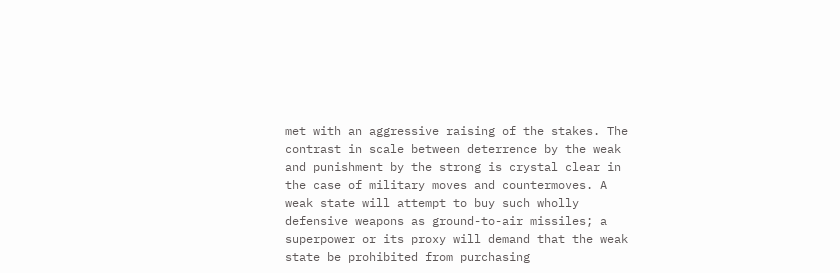met with an aggressive raising of the stakes. The contrast in scale between deterrence by the weak and punishment by the strong is crystal clear in the case of military moves and countermoves. A weak state will attempt to buy such wholly defensive weapons as ground-to-air missiles; a superpower or its proxy will demand that the weak state be prohibited from purchasing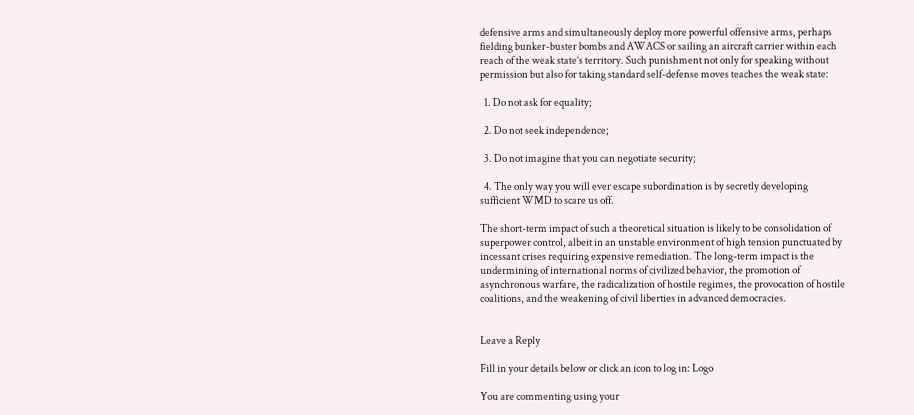defensive arms and simultaneously deploy more powerful offensive arms, perhaps fielding bunker-buster bombs and AWACS or sailing an aircraft carrier within each reach of the weak state’s territory. Such punishment not only for speaking without permission but also for taking standard self-defense moves teaches the weak state:

  1. Do not ask for equality;

  2. Do not seek independence;

  3. Do not imagine that you can negotiate security;

  4. The only way you will ever escape subordination is by secretly developing sufficient WMD to scare us off.

The short-term impact of such a theoretical situation is likely to be consolidation of superpower control, albeit in an unstable environment of high tension punctuated by incessant crises requiring expensive remediation. The long-term impact is the undermining of international norms of civilized behavior, the promotion of asynchronous warfare, the radicalization of hostile regimes, the provocation of hostile coalitions, and the weakening of civil liberties in advanced democracies.


Leave a Reply

Fill in your details below or click an icon to log in: Logo

You are commenting using your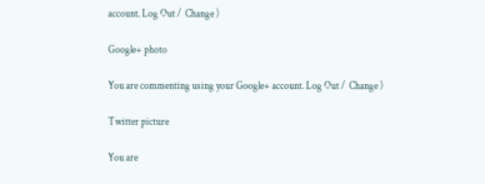account. Log Out /  Change )

Google+ photo

You are commenting using your Google+ account. Log Out /  Change )

Twitter picture

You are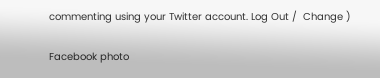commenting using your Twitter account. Log Out /  Change )

Facebook photo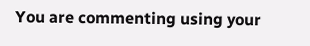You are commenting using your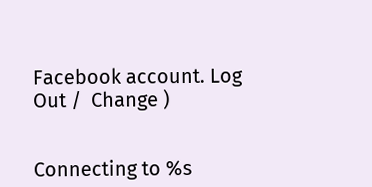Facebook account. Log Out /  Change )


Connecting to %s